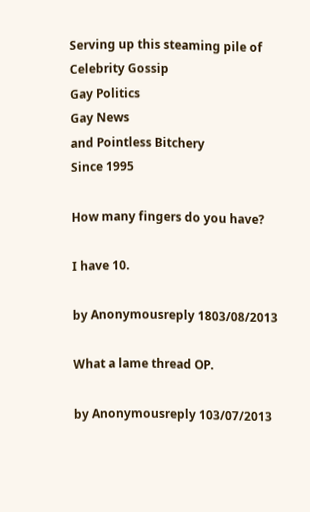Serving up this steaming pile of
Celebrity Gossip
Gay Politics
Gay News
and Pointless Bitchery
Since 1995

How many fingers do you have?

I have 10.

by Anonymousreply 1803/08/2013

What a lame thread OP.

by Anonymousreply 103/07/2013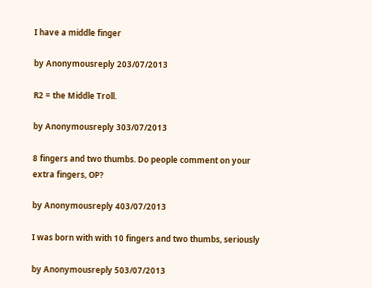I have a middle finger

by Anonymousreply 203/07/2013

R2 = the Middle Troll.

by Anonymousreply 303/07/2013

8 fingers and two thumbs. Do people comment on your extra fingers, OP?

by Anonymousreply 403/07/2013

I was born with with 10 fingers and two thumbs, seriously

by Anonymousreply 503/07/2013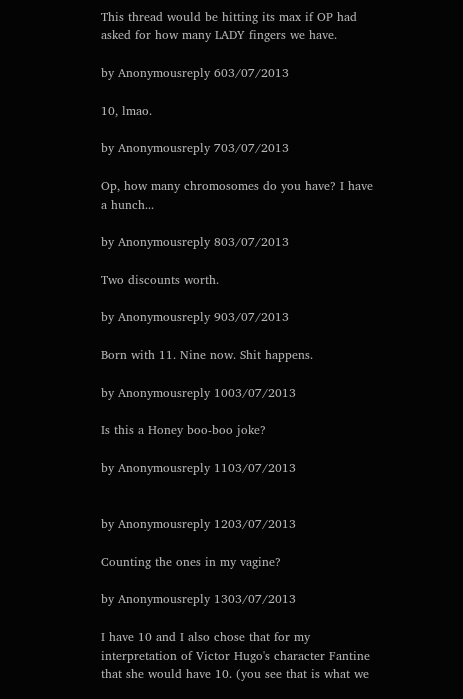This thread would be hitting its max if OP had asked for how many LADY fingers we have.

by Anonymousreply 603/07/2013

10, lmao.

by Anonymousreply 703/07/2013

Op, how many chromosomes do you have? I have a hunch...

by Anonymousreply 803/07/2013

Two discounts worth.

by Anonymousreply 903/07/2013

Born with 11. Nine now. Shit happens.

by Anonymousreply 1003/07/2013

Is this a Honey boo-boo joke?

by Anonymousreply 1103/07/2013


by Anonymousreply 1203/07/2013

Counting the ones in my vagine?

by Anonymousreply 1303/07/2013

I have 10 and I also chose that for my interpretation of Victor Hugo's character Fantine that she would have 10. (you see that is what we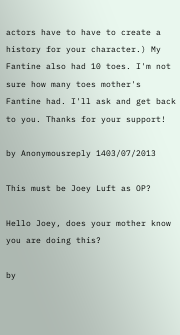actors have to have to create a history for your character.) My Fantine also had 10 toes. I'm not sure how many toes mother's Fantine had. I'll ask and get back to you. Thanks for your support!

by Anonymousreply 1403/07/2013

This must be Joey Luft as OP?

Hello Joey, does your mother know you are doing this?

by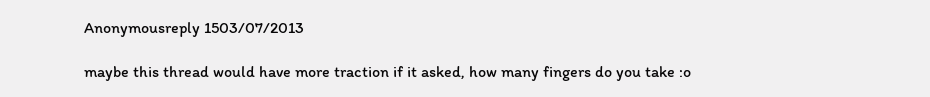Anonymousreply 1503/07/2013

maybe this thread would have more traction if it asked, how many fingers do you take :o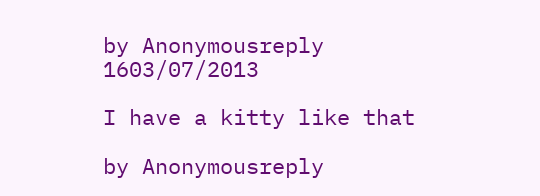by Anonymousreply 1603/07/2013

I have a kitty like that

by Anonymousreply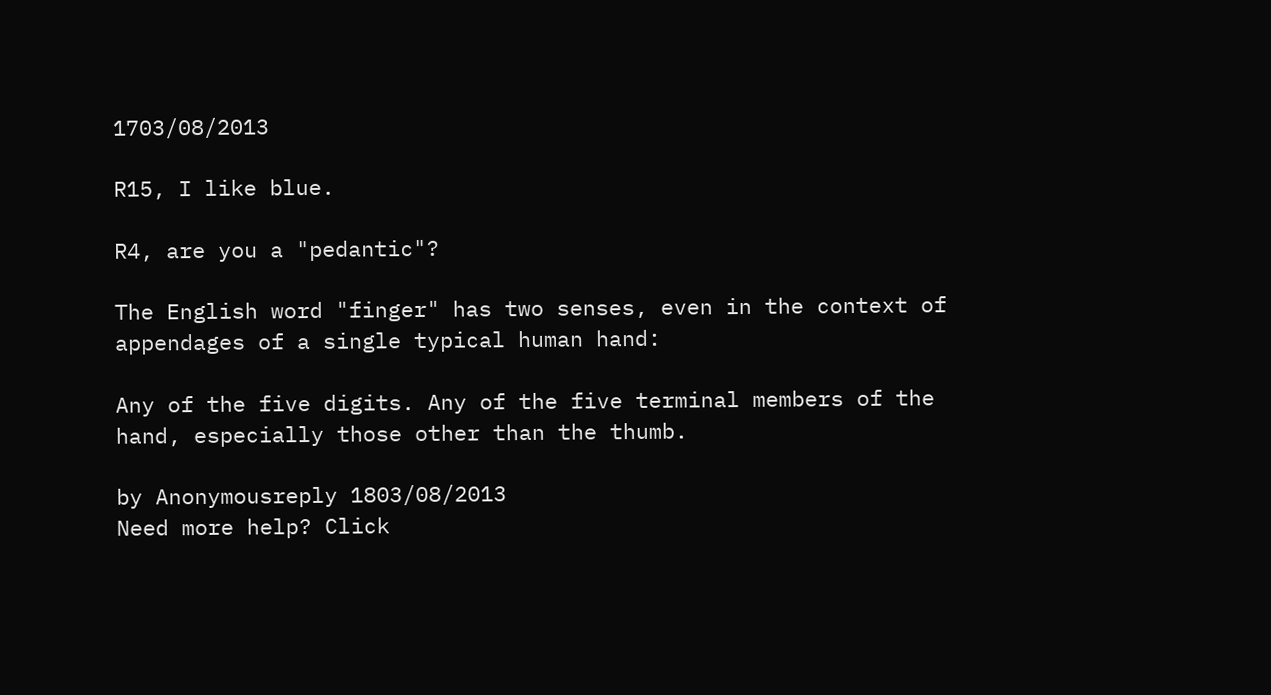1703/08/2013

R15, I like blue.

R4, are you a "pedantic"?

The English word "finger" has two senses, even in the context of appendages of a single typical human hand:

Any of the five digits. Any of the five terminal members of the hand, especially those other than the thumb.

by Anonymousreply 1803/08/2013
Need more help? Click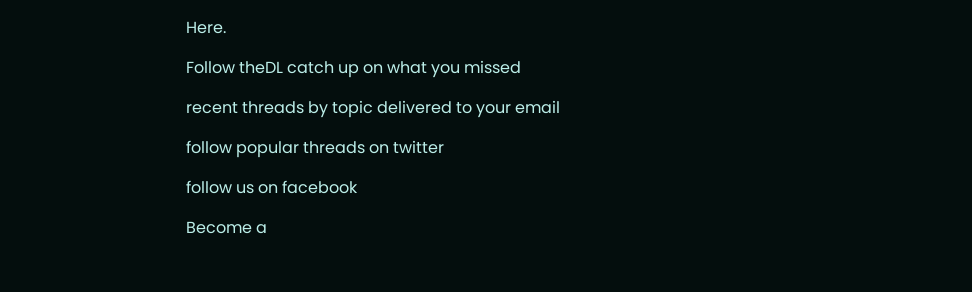Here.

Follow theDL catch up on what you missed

recent threads by topic delivered to your email

follow popular threads on twitter

follow us on facebook

Become a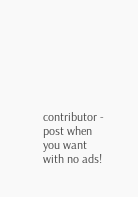contributor - post when you want with no ads!